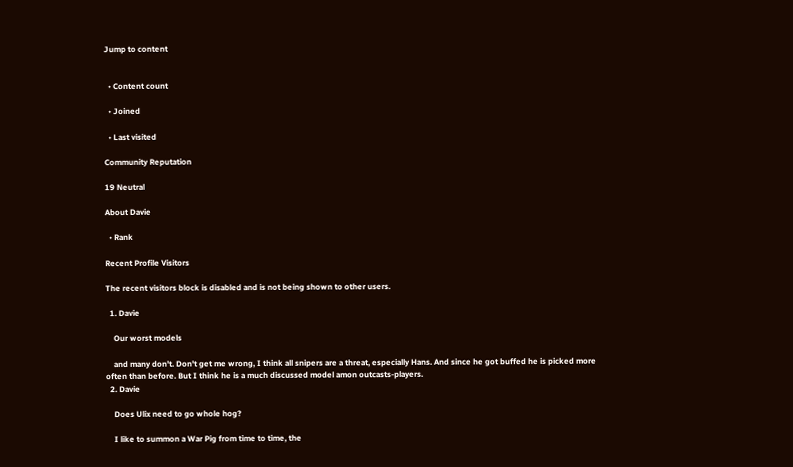Jump to content


  • Content count

  • Joined

  • Last visited

Community Reputation

19 Neutral

About Davie

  • Rank

Recent Profile Visitors

The recent visitors block is disabled and is not being shown to other users.

  1. Davie

    Our worst models

    and many don't. Don't get me wrong, I think all snipers are a threat, especially Hans. And since he got buffed he is picked more often than before. But I think he is a much discussed model amon outcasts-players.
  2. Davie

    Does Ulix need to go whole hog?

    I like to summon a War Pig from time to time, the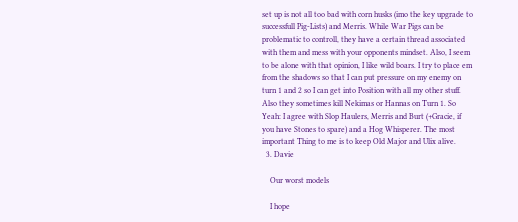set up is not all too bad with corn husks (imo the key upgrade to successfull Pig-Lists) and Merris. While War Pigs can be problematic to controll, they have a certain thread associated with them and mess with your opponents mindset. Also, I seem to be alone with that opinion, I like wild boars. I try to place em from the shadows so that I can put pressure on my enemy on turn 1 and 2 so I can get into Position with all my other stuff. Also they sometimes kill Nekimas or Hannas on Turn 1. So Yeah: I agree with Slop Haulers, Merris and Burt (+Gracie, if you have Stones to spare) and a Hog Whisperer. The most important Thing to me is to keep Old Major and Ulix alive.
  3. Davie

    Our worst models

    I hope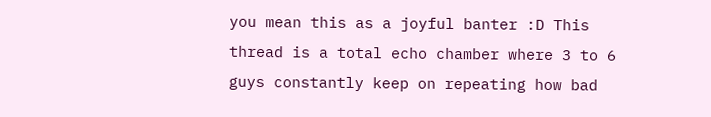you mean this as a joyful banter :D This thread is a total echo chamber where 3 to 6 guys constantly keep on repeating how bad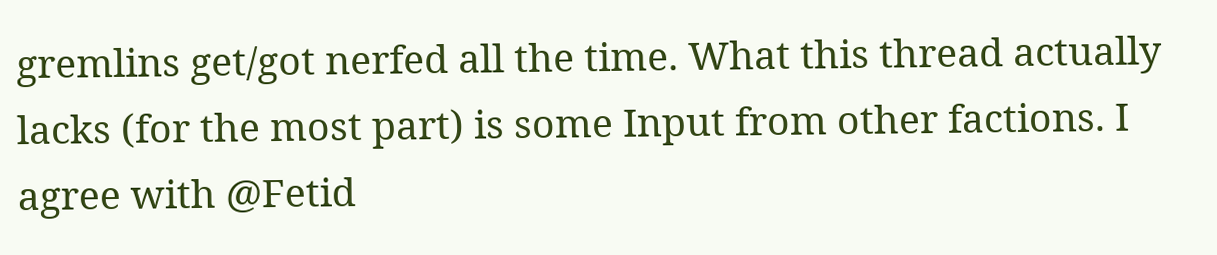gremlins get/got nerfed all the time. What this thread actually lacks (for the most part) is some Input from other factions. I agree with @Fetid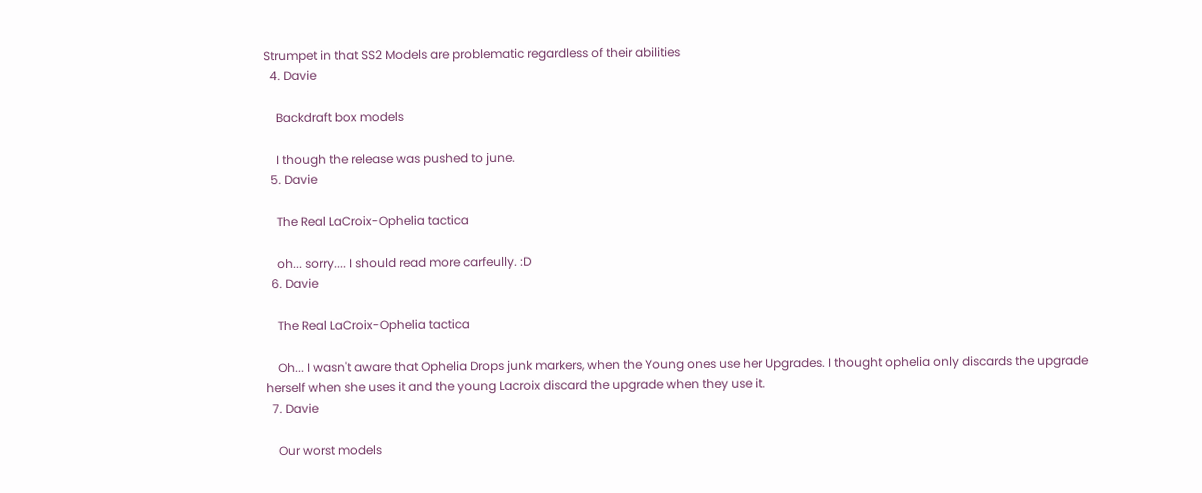Strumpet in that SS2 Models are problematic regardless of their abilities
  4. Davie

    Backdraft box models

    I though the release was pushed to june.
  5. Davie

    The Real LaCroix-Ophelia tactica

    oh... sorry.... I should read more carfeully. :D
  6. Davie

    The Real LaCroix-Ophelia tactica

    Oh... I wasn't aware that Ophelia Drops junk markers, when the Young ones use her Upgrades. I thought ophelia only discards the upgrade herself when she uses it and the young Lacroix discard the upgrade when they use it.
  7. Davie

    Our worst models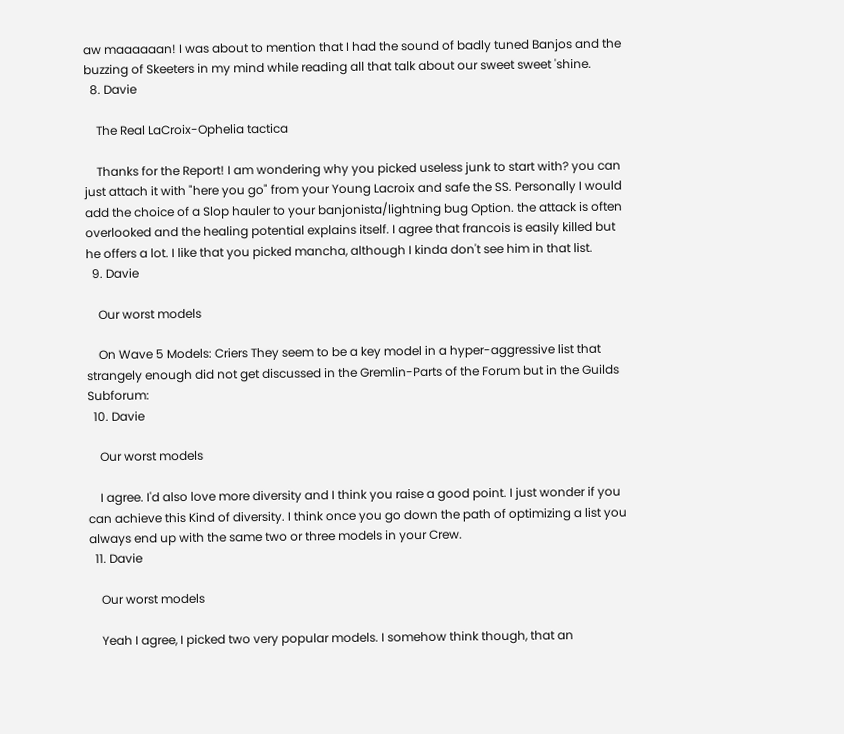aw maaaaaan! I was about to mention that I had the sound of badly tuned Banjos and the buzzing of Skeeters in my mind while reading all that talk about our sweet sweet 'shine.
  8. Davie

    The Real LaCroix-Ophelia tactica

    Thanks for the Report! I am wondering why you picked useless junk to start with? you can just attach it with "here you go" from your Young Lacroix and safe the SS. Personally I would add the choice of a Slop hauler to your banjonista/lightning bug Option. the attack is often overlooked and the healing potential explains itself. I agree that francois is easily killed but he offers a lot. I like that you picked mancha, although I kinda don't see him in that list.
  9. Davie

    Our worst models

    On Wave 5 Models: Criers They seem to be a key model in a hyper-aggressive list that strangely enough did not get discussed in the Gremlin-Parts of the Forum but in the Guilds Subforum:
  10. Davie

    Our worst models

    I agree. I'd also love more diversity and I think you raise a good point. I just wonder if you can achieve this Kind of diversity. I think once you go down the path of optimizing a list you always end up with the same two or three models in your Crew.
  11. Davie

    Our worst models

    Yeah I agree, I picked two very popular models. I somehow think though, that an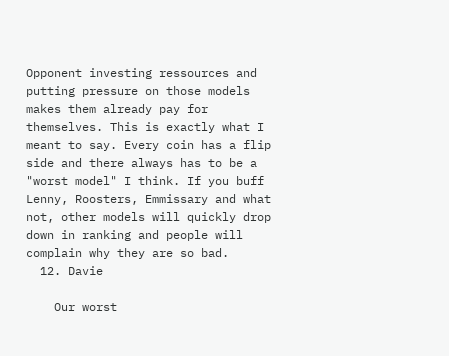Opponent investing ressources and putting pressure on those models makes them already pay for themselves. This is exactly what I meant to say. Every coin has a flip side and there always has to be a "worst model" I think. If you buff Lenny, Roosters, Emmissary and what not, other models will quickly drop down in ranking and people will complain why they are so bad.
  12. Davie

    Our worst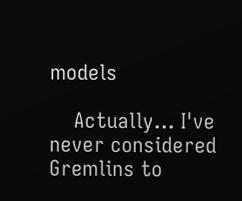models

    Actually... I've never considered Gremlins to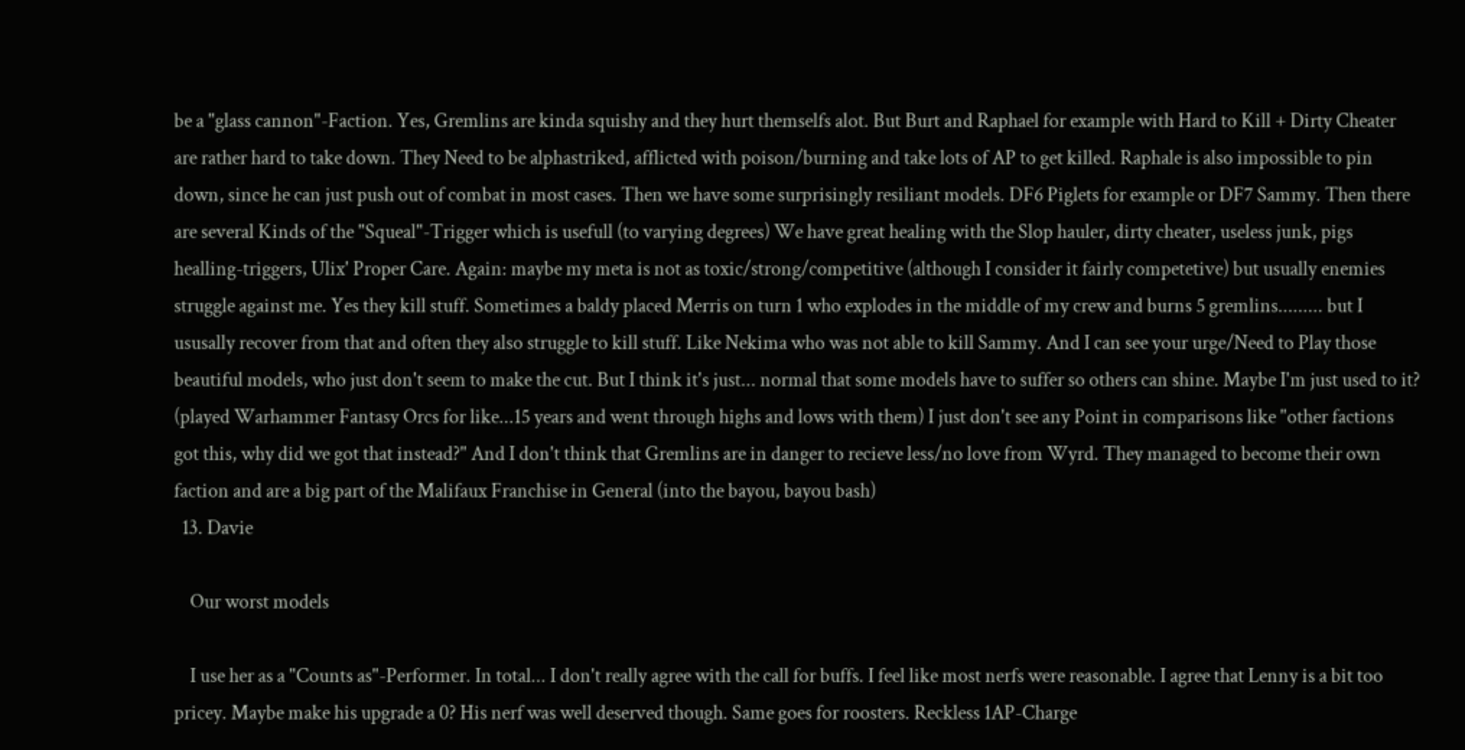be a "glass cannon"-Faction. Yes, Gremlins are kinda squishy and they hurt themselfs alot. But Burt and Raphael for example with Hard to Kill + Dirty Cheater are rather hard to take down. They Need to be alphastriked, afflicted with poison/burning and take lots of AP to get killed. Raphale is also impossible to pin down, since he can just push out of combat in most cases. Then we have some surprisingly resiliant models. DF6 Piglets for example or DF7 Sammy. Then there are several Kinds of the "Squeal"-Trigger which is usefull (to varying degrees) We have great healing with the Slop hauler, dirty cheater, useless junk, pigs healling-triggers, Ulix' Proper Care. Again: maybe my meta is not as toxic/strong/competitive (although I consider it fairly competetive) but usually enemies struggle against me. Yes they kill stuff. Sometimes a baldy placed Merris on turn 1 who explodes in the middle of my crew and burns 5 gremlins......... but I ususally recover from that and often they also struggle to kill stuff. Like Nekima who was not able to kill Sammy. And I can see your urge/Need to Play those beautiful models, who just don't seem to make the cut. But I think it's just... normal that some models have to suffer so others can shine. Maybe I'm just used to it? (played Warhammer Fantasy Orcs for like...15 years and went through highs and lows with them) I just don't see any Point in comparisons like "other factions got this, why did we got that instead?" And I don't think that Gremlins are in danger to recieve less/no love from Wyrd. They managed to become their own faction and are a big part of the Malifaux Franchise in General (into the bayou, bayou bash)
  13. Davie

    Our worst models

    I use her as a "Counts as"-Performer. In total... I don't really agree with the call for buffs. I feel like most nerfs were reasonable. I agree that Lenny is a bit too pricey. Maybe make his upgrade a 0? His nerf was well deserved though. Same goes for roosters. Reckless 1AP-Charge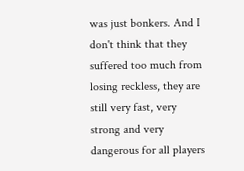was just bonkers. And I don't think that they suffered too much from losing reckless, they are still very fast, very strong and very dangerous for all players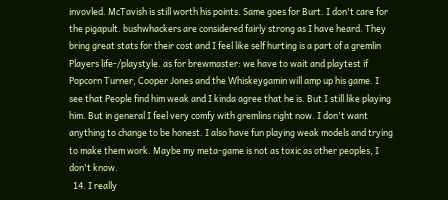invovled. McTavish is still worth his points. Same goes for Burt. I don't care for the pigapult. bushwhackers are considered fairly strong as I have heard. They bring great stats for their cost and I feel like self hurting is a part of a gremlin Players life-/playstyle. as for brewmaster: we have to wait and playtest if Popcorn Turner, Cooper Jones and the Whiskeygamin will amp up his game. I see that People find him weak and I kinda agree that he is. But I still like playing him. But in general I feel very comfy with gremlins right now. I don't want anything to change to be honest. I also have fun playing weak models and trying to make them work. Maybe my meta-game is not as toxic as other peoples, I don't know.
  14. I really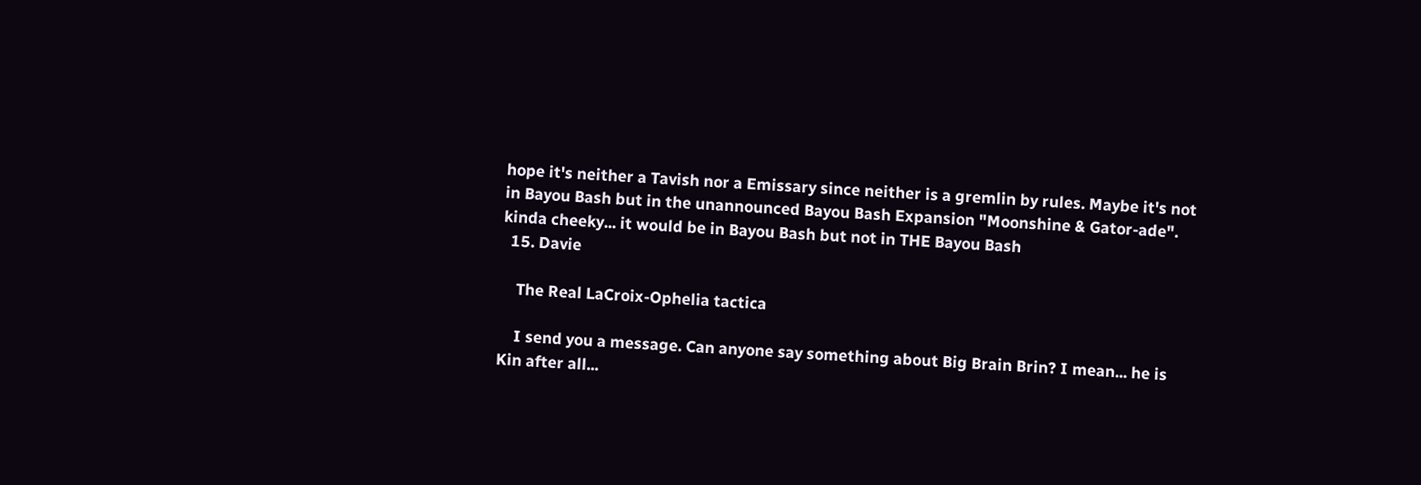hope it's neither a Tavish nor a Emissary since neither is a gremlin by rules. Maybe it's not in Bayou Bash but in the unannounced Bayou Bash Expansion "Moonshine & Gator-ade". kinda cheeky... it would be in Bayou Bash but not in THE Bayou Bash
  15. Davie

    The Real LaCroix-Ophelia tactica

    I send you a message. Can anyone say something about Big Brain Brin? I mean... he is Kin after all...